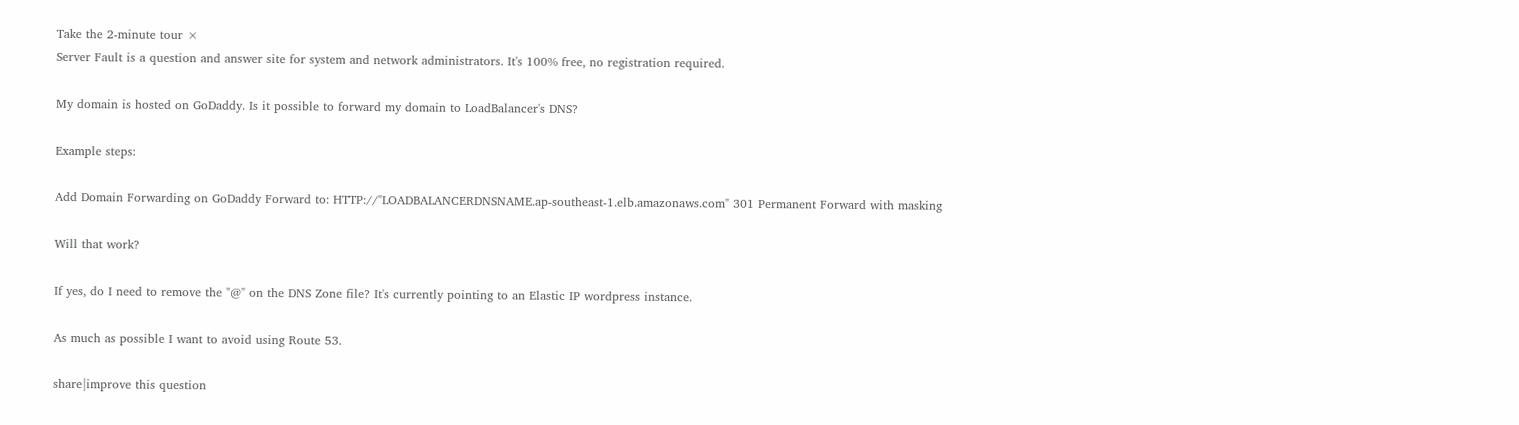Take the 2-minute tour ×
Server Fault is a question and answer site for system and network administrators. It's 100% free, no registration required.

My domain is hosted on GoDaddy. Is it possible to forward my domain to LoadBalancer's DNS?

Example steps:

Add Domain Forwarding on GoDaddy Forward to: HTTP://"LOADBALANCERDNSNAME.ap-southeast-1.elb.amazonaws.com" 301 Permanent Forward with masking

Will that work?

If yes, do I need to remove the "@" on the DNS Zone file? It's currently pointing to an Elastic IP wordpress instance.

As much as possible I want to avoid using Route 53.

share|improve this question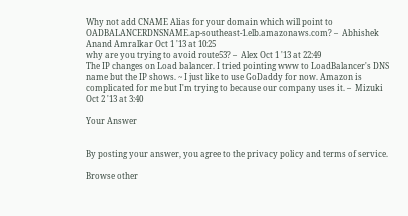Why not add CNAME Alias for your domain which will point to OADBALANCERDNSNAME.ap-southeast-1.elb.amazonaws.com? –  Abhishek Anand Amralkar Oct 1 '13 at 10:25
why are you trying to avoid route53? –  Alex Oct 1 '13 at 22:49
The IP changes on Load balancer. I tried pointing www to LoadBalancer's DNS name but the IP shows. ~ I just like to use GoDaddy for now. Amazon is complicated for me but I'm trying to because our company uses it. –  Mizuki Oct 2 '13 at 3:40

Your Answer


By posting your answer, you agree to the privacy policy and terms of service.

Browse other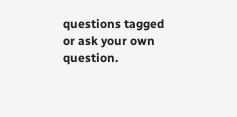questions tagged or ask your own question.